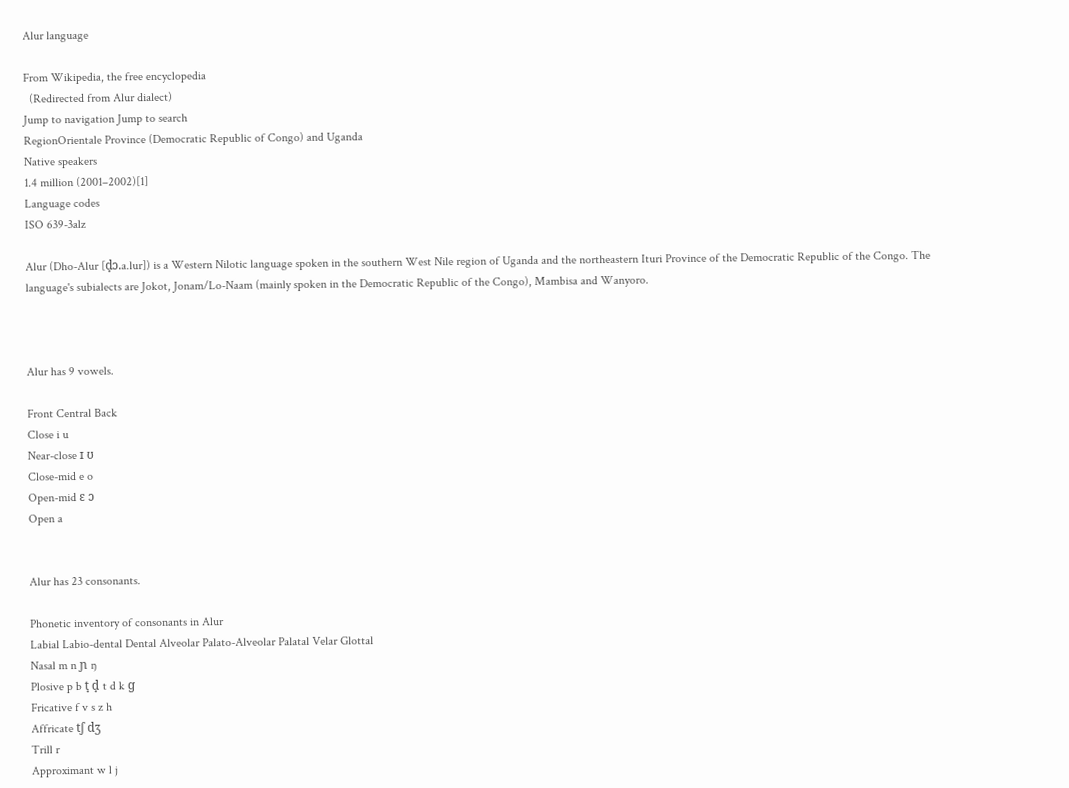Alur language

From Wikipedia, the free encyclopedia
  (Redirected from Alur dialect)
Jump to navigation Jump to search
RegionOrientale Province (Democratic Republic of Congo) and Uganda
Native speakers
1.4 million (2001–2002)[1]
Language codes
ISO 639-3alz

Alur (Dho-Alur [d̟ɔ.a.lur]) is a Western Nilotic language spoken in the southern West Nile region of Uganda and the northeastern Ituri Province of the Democratic Republic of the Congo. The language's subialects are Jokot, Jonam/Lo-Naam (mainly spoken in the Democratic Republic of the Congo), Mambisa and Wanyoro.



Alur has 9 vowels.

Front Central Back
Close i u
Near-close ɪ ʊ
Close-mid e o
Open-mid ɛ ɔ
Open a


Alur has 23 consonants.

Phonetic inventory of consonants in Alur
Labial Labio-dental Dental Alveolar Palato-Alveolar Palatal Velar Glottal
Nasal m n ɲ ŋ
Plosive p b t̟ d̟ t d k ɡ
Fricative f v s z h
Affricate tʃ dʒ
Trill r
Approximant w l j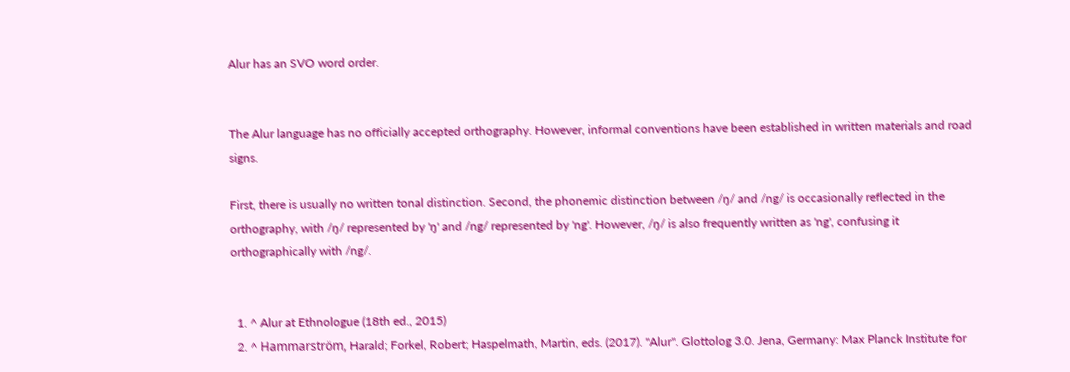Alur has an SVO word order.


The Alur language has no officially accepted orthography. However, informal conventions have been established in written materials and road signs.

First, there is usually no written tonal distinction. Second, the phonemic distinction between /ŋ/ and /ng/ is occasionally reflected in the orthography, with /ŋ/ represented by 'ŋ' and /ng/ represented by 'ng'. However, /ŋ/ is also frequently written as 'ng', confusing it orthographically with /ng/.


  1. ^ Alur at Ethnologue (18th ed., 2015)
  2. ^ Hammarström, Harald; Forkel, Robert; Haspelmath, Martin, eds. (2017). "Alur". Glottolog 3.0. Jena, Germany: Max Planck Institute for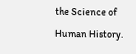the Science of Human History.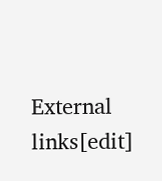External links[edit]